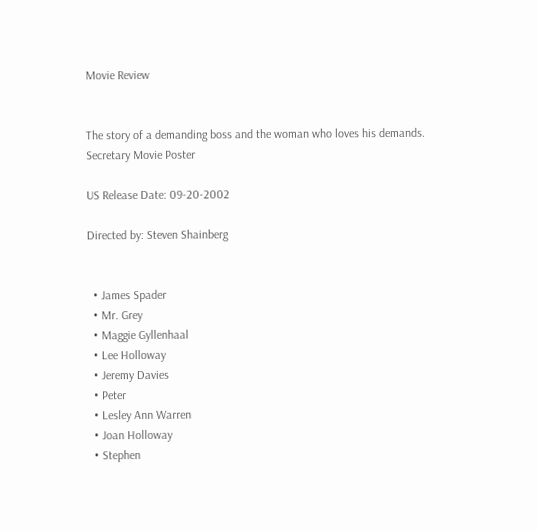Movie Review


The story of a demanding boss and the woman who loves his demands.
Secretary Movie Poster

US Release Date: 09-20-2002

Directed by: Steven Shainberg


  • James Spader
  • Mr. Grey
  • Maggie Gyllenhaal
  • Lee Holloway
  • Jeremy Davies
  • Peter
  • Lesley Ann Warren
  • Joan Holloway
  • Stephen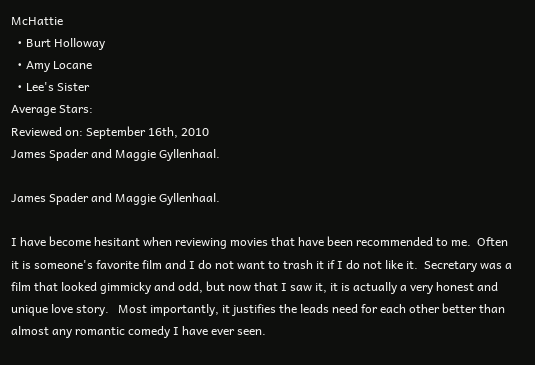McHattie
  • Burt Holloway
  • Amy Locane
  • Lee's Sister
Average Stars:
Reviewed on: September 16th, 2010
James Spader and Maggie Gyllenhaal.

James Spader and Maggie Gyllenhaal.

I have become hesitant when reviewing movies that have been recommended to me.  Often it is someone's favorite film and I do not want to trash it if I do not like it.  Secretary was a film that looked gimmicky and odd, but now that I saw it, it is actually a very honest and unique love story.   Most importantly, it justifies the leads need for each other better than almost any romantic comedy I have ever seen.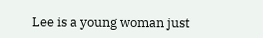Lee is a young woman just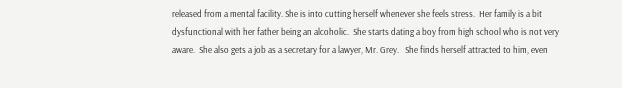released from a mental facility. She is into cutting herself whenever she feels stress.  Her family is a bit dysfunctional with her father being an alcoholic.  She starts dating a boy from high school who is not very aware.  She also gets a job as a secretary for a lawyer, Mr. Grey.   She finds herself attracted to him, even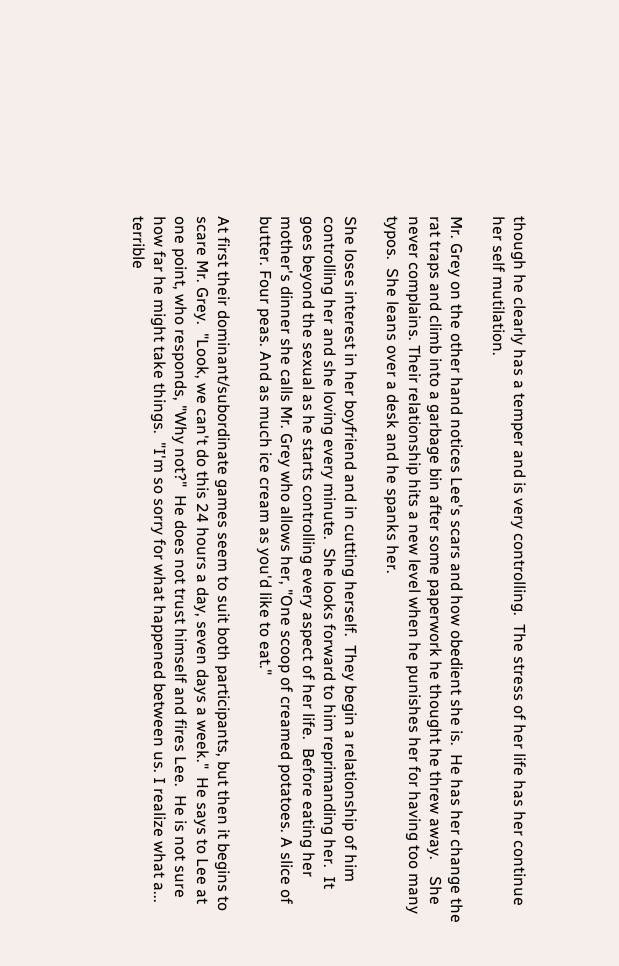though he clearly has a temper and is very controlling.  The stress of her life has her continue her self mutilation.

Mr. Grey on the other hand notices Lee's scars and how obedient she is.  He has her change the rat traps and climb into a garbage bin after some paperwork he thought he threw away.    She never complains. Their relationship hits a new level when he punishes her for having too many typos.  She leans over a desk and he spanks her.

She loses interest in her boyfriend and in cutting herself.  They begin a relationship of him controlling her and she loving every minute.  She looks forward to him reprimanding her.  It goes beyond the sexual as he starts controlling every aspect of her life.  Before eating her mother's dinner she calls Mr. Grey who allows her, "One scoop of creamed potatoes. A slice of butter. Four peas. And as much ice cream as you'd like to eat."

At first their dominant/subordinate games seem to suit both participants, but then it begins to scare Mr. Grey.  "Look, we can't do this 24 hours a day, seven days a week."  He says to Lee at one point, who responds, "Why not?"  He does not trust himself and fires Lee.  He is not sure how far he might take things.  "I'm so sorry for what happened between us. I realize what a... terrible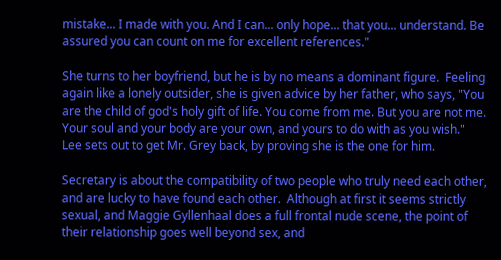mistake... I made with you. And I can... only hope... that you... understand. Be assured you can count on me for excellent references."

She turns to her boyfriend, but he is by no means a dominant figure.  Feeling again like a lonely outsider, she is given advice by her father, who says, "You are the child of god's holy gift of life. You come from me. But you are not me. Your soul and your body are your own, and yours to do with as you wish."   Lee sets out to get Mr. Grey back, by proving she is the one for him.

Secretary is about the compatibility of two people who truly need each other, and are lucky to have found each other.  Although at first it seems strictly sexual, and Maggie Gyllenhaal does a full frontal nude scene, the point of their relationship goes well beyond sex, and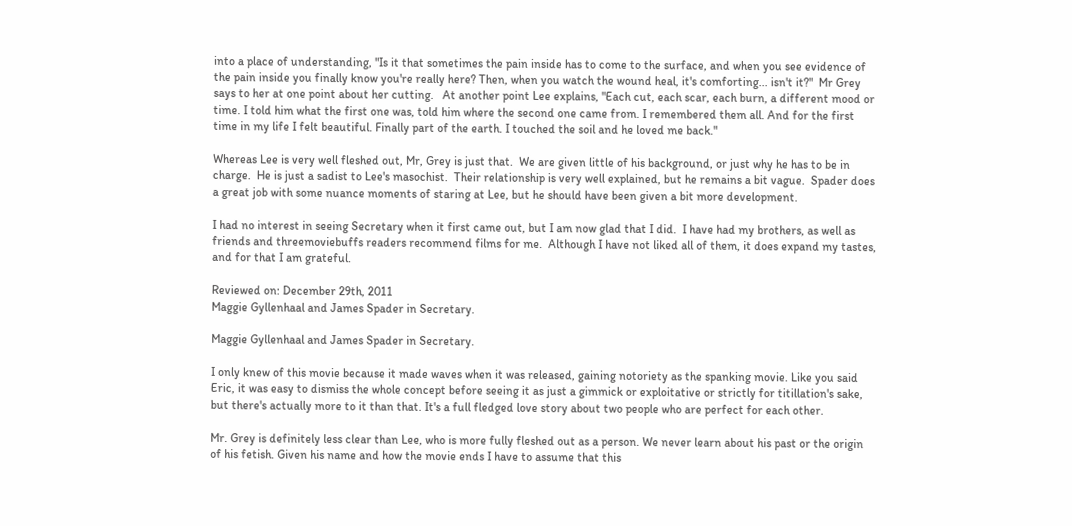into a place of understanding, "Is it that sometimes the pain inside has to come to the surface, and when you see evidence of the pain inside you finally know you're really here? Then, when you watch the wound heal, it's comforting... isn't it?"  Mr Grey says to her at one point about her cutting.   At another point Lee explains, "Each cut, each scar, each burn, a different mood or time. I told him what the first one was, told him where the second one came from. I remembered them all. And for the first time in my life I felt beautiful. Finally part of the earth. I touched the soil and he loved me back."

Whereas Lee is very well fleshed out, Mr, Grey is just that.  We are given little of his background, or just why he has to be in charge.  He is just a sadist to Lee's masochist.  Their relationship is very well explained, but he remains a bit vague.  Spader does a great job with some nuance moments of staring at Lee, but he should have been given a bit more development.

I had no interest in seeing Secretary when it first came out, but I am now glad that I did.  I have had my brothers, as well as friends and threemoviebuffs readers recommend films for me.  Although I have not liked all of them, it does expand my tastes, and for that I am grateful.

Reviewed on: December 29th, 2011
Maggie Gyllenhaal and James Spader in Secretary.

Maggie Gyllenhaal and James Spader in Secretary.

I only knew of this movie because it made waves when it was released, gaining notoriety as the spanking movie. Like you said Eric, it was easy to dismiss the whole concept before seeing it as just a gimmick or exploitative or strictly for titillation's sake, but there's actually more to it than that. It's a full fledged love story about two people who are perfect for each other.

Mr. Grey is definitely less clear than Lee, who is more fully fleshed out as a person. We never learn about his past or the origin of his fetish. Given his name and how the movie ends I have to assume that this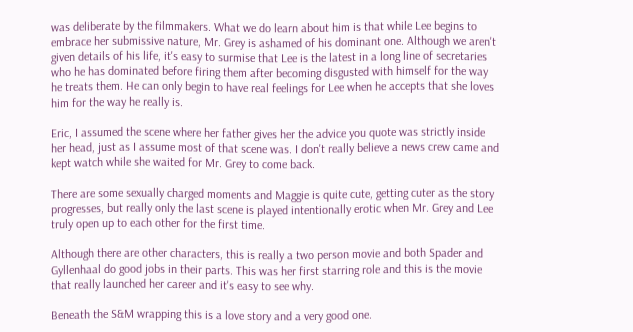was deliberate by the filmmakers. What we do learn about him is that while Lee begins to embrace her submissive nature, Mr. Grey is ashamed of his dominant one. Although we aren't given details of his life, it's easy to surmise that Lee is the latest in a long line of secretaries who he has dominated before firing them after becoming disgusted with himself for the way he treats them. He can only begin to have real feelings for Lee when he accepts that she loves him for the way he really is.

Eric, I assumed the scene where her father gives her the advice you quote was strictly inside her head, just as I assume most of that scene was. I don't really believe a news crew came and kept watch while she waited for Mr. Grey to come back.

There are some sexually charged moments and Maggie is quite cute, getting cuter as the story progresses, but really only the last scene is played intentionally erotic when Mr. Grey and Lee truly open up to each other for the first time.

Although there are other characters, this is really a two person movie and both Spader and Gyllenhaal do good jobs in their parts. This was her first starring role and this is the movie that really launched her career and it's easy to see why.

Beneath the S&M wrapping this is a love story and a very good one.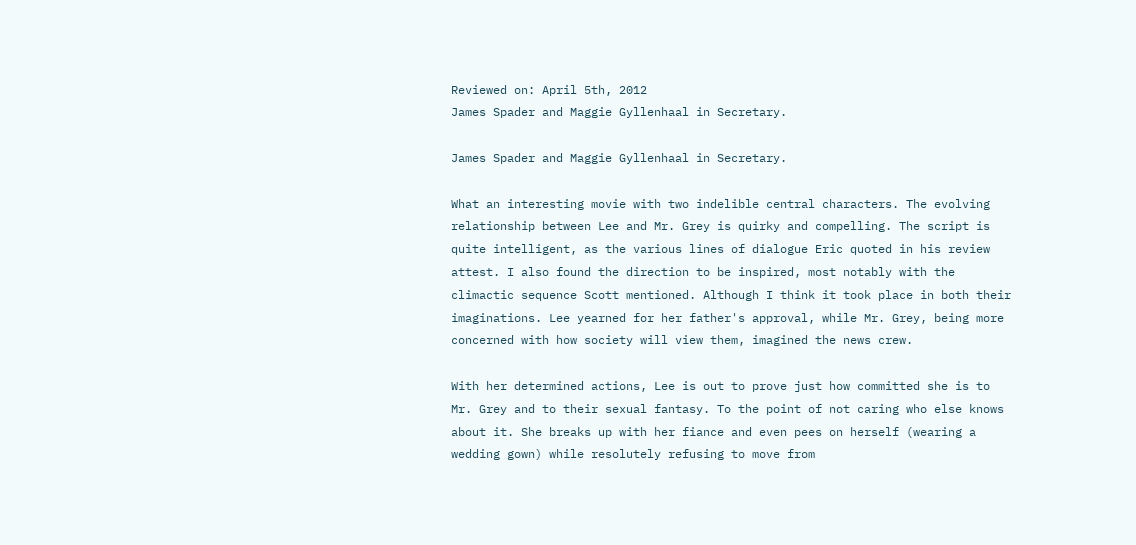Reviewed on: April 5th, 2012
James Spader and Maggie Gyllenhaal in Secretary.

James Spader and Maggie Gyllenhaal in Secretary.

What an interesting movie with two indelible central characters. The evolving relationship between Lee and Mr. Grey is quirky and compelling. The script is quite intelligent, as the various lines of dialogue Eric quoted in his review attest. I also found the direction to be inspired, most notably with the climactic sequence Scott mentioned. Although I think it took place in both their imaginations. Lee yearned for her father's approval, while Mr. Grey, being more concerned with how society will view them, imagined the news crew.

With her determined actions, Lee is out to prove just how committed she is to Mr. Grey and to their sexual fantasy. To the point of not caring who else knows about it. She breaks up with her fiance and even pees on herself (wearing a wedding gown) while resolutely refusing to move from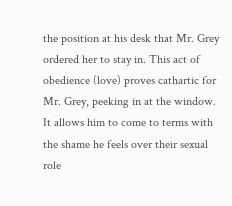the position at his desk that Mr. Grey ordered her to stay in. This act of obedience (love) proves cathartic for Mr. Grey, peeking in at the window. It allows him to come to terms with the shame he feels over their sexual role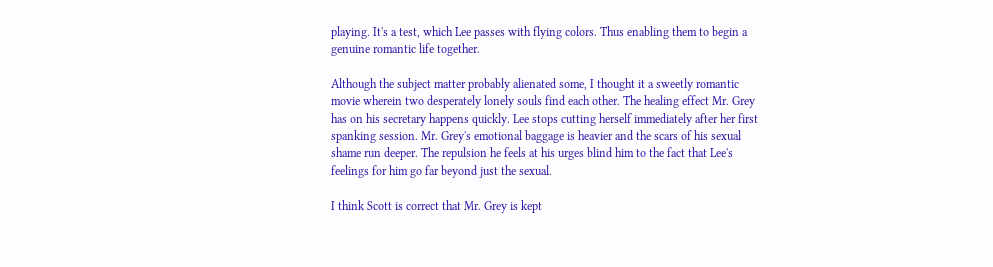playing. It's a test, which Lee passes with flying colors. Thus enabling them to begin a genuine romantic life together.

Although the subject matter probably alienated some, I thought it a sweetly romantic movie wherein two desperately lonely souls find each other. The healing effect Mr. Grey has on his secretary happens quickly. Lee stops cutting herself immediately after her first spanking session. Mr. Grey's emotional baggage is heavier and the scars of his sexual shame run deeper. The repulsion he feels at his urges blind him to the fact that Lee's feelings for him go far beyond just the sexual.

I think Scott is correct that Mr. Grey is kept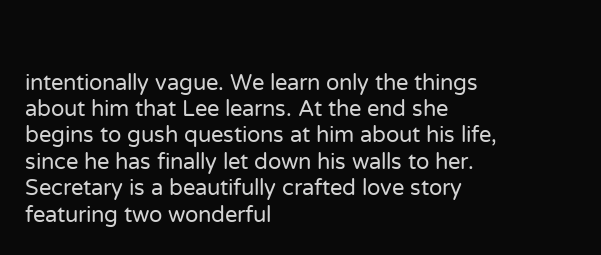intentionally vague. We learn only the things about him that Lee learns. At the end she begins to gush questions at him about his life, since he has finally let down his walls to her. Secretary is a beautifully crafted love story featuring two wonderful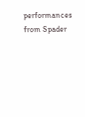performances from Spader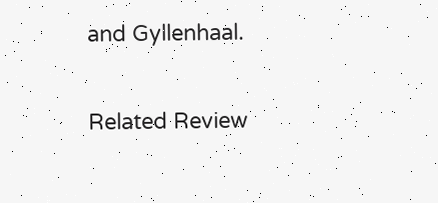and Gyllenhaal.

Related Review